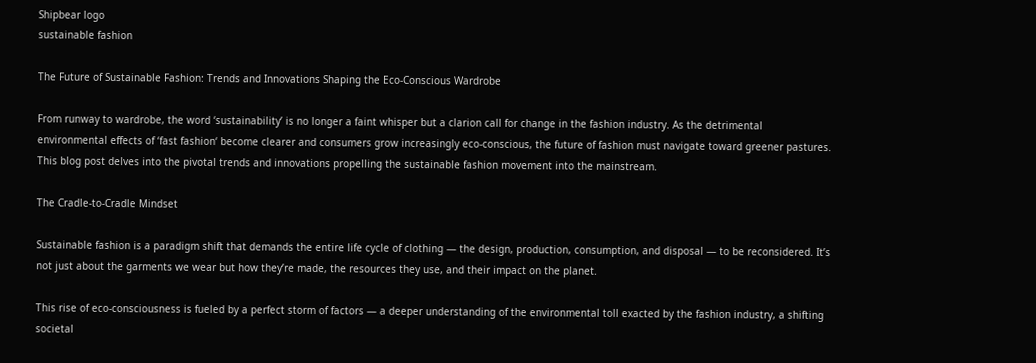Shipbear logo
sustainable fashion

The Future of Sustainable Fashion: Trends and Innovations Shaping the Eco-Conscious Wardrobe

From runway to wardrobe, the word ‘sustainability’ is no longer a faint whisper but a clarion call for change in the fashion industry. As the detrimental environmental effects of ‘fast fashion‘ become clearer and consumers grow increasingly eco-conscious, the future of fashion must navigate toward greener pastures. This blog post delves into the pivotal trends and innovations propelling the sustainable fashion movement into the mainstream.

The Cradle-to-Cradle Mindset

Sustainable fashion is a paradigm shift that demands the entire life cycle of clothing — the design, production, consumption, and disposal — to be reconsidered. It’s not just about the garments we wear but how they’re made, the resources they use, and their impact on the planet.

This rise of eco-consciousness is fueled by a perfect storm of factors — a deeper understanding of the environmental toll exacted by the fashion industry, a shifting societal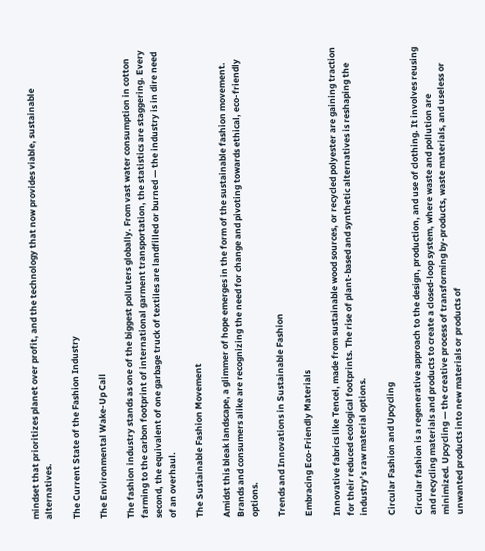mindset that prioritizes planet over profit, and the technology that now provides viable, sustainable alternatives.

The Current State of the Fashion Industry

The Environmental Wake-Up Call

The fashion industry stands as one of the biggest polluters globally. From vast water consumption in cotton farming to the carbon footprint of international garment transportation, the statistics are staggering. Every second, the equivalent of one garbage truck of textiles are landfilled or burned — the industry is in dire need of an overhaul.

The Sustainable Fashion Movement

Amidst this bleak landscape, a glimmer of hope emerges in the form of the sustainable fashion movement. Brands and consumers alike are recognizing the need for change and pivoting towards ethical, eco-friendly options.

Trends and Innovations in Sustainable Fashion

Embracing Eco-Friendly Materials

Innovative fabrics like Tencel, made from sustainable wood sources, or recycled polyester are gaining traction for their reduced ecological footprints. The rise of plant-based and synthetic alternatives is reshaping the industry’s raw material options.

Circular Fashion and Upcycling

Circular fashion is a regenerative approach to the design, production, and use of clothing. It involves reusing and recycling materials and products to create a closed-loop system, where waste and pollution are minimized. Upcycling — the creative process of transforming by-products, waste materials, and useless or unwanted products into new materials or products of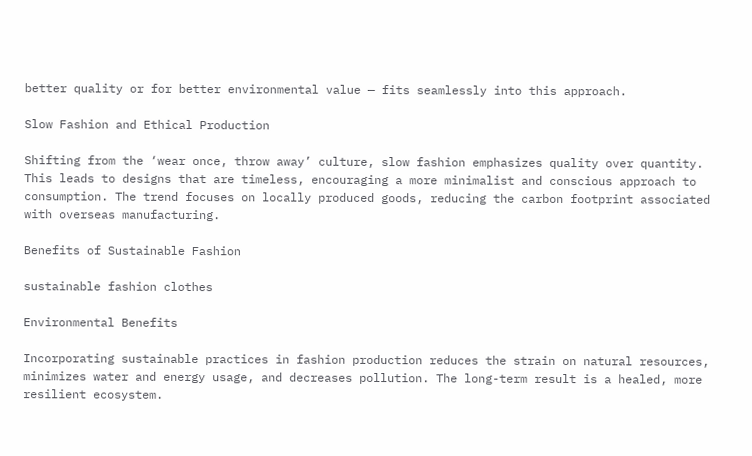better quality or for better environmental value — fits seamlessly into this approach.

Slow Fashion and Ethical Production

Shifting from the ‘wear once, throw away’ culture, slow fashion emphasizes quality over quantity. This leads to designs that are timeless, encouraging a more minimalist and conscious approach to consumption. The trend focuses on locally produced goods, reducing the carbon footprint associated with overseas manufacturing.

Benefits of Sustainable Fashion

sustainable fashion clothes

Environmental Benefits

Incorporating sustainable practices in fashion production reduces the strain on natural resources, minimizes water and energy usage, and decreases pollution. The long-term result is a healed, more resilient ecosystem.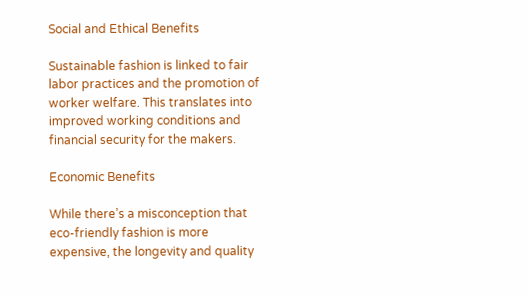Social and Ethical Benefits

Sustainable fashion is linked to fair labor practices and the promotion of worker welfare. This translates into improved working conditions and financial security for the makers.

Economic Benefits

While there’s a misconception that eco-friendly fashion is more expensive, the longevity and quality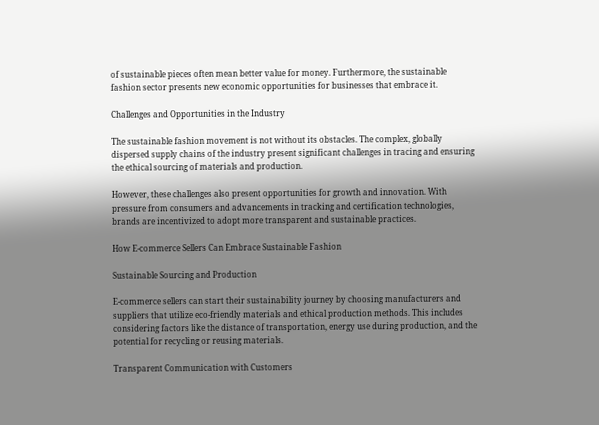of sustainable pieces often mean better value for money. Furthermore, the sustainable fashion sector presents new economic opportunities for businesses that embrace it.

Challenges and Opportunities in the Industry

The sustainable fashion movement is not without its obstacles. The complex, globally dispersed supply chains of the industry present significant challenges in tracing and ensuring the ethical sourcing of materials and production.

However, these challenges also present opportunities for growth and innovation. With pressure from consumers and advancements in tracking and certification technologies, brands are incentivized to adopt more transparent and sustainable practices.

How E-commerce Sellers Can Embrace Sustainable Fashion

Sustainable Sourcing and Production

E-commerce sellers can start their sustainability journey by choosing manufacturers and suppliers that utilize eco-friendly materials and ethical production methods. This includes considering factors like the distance of transportation, energy use during production, and the potential for recycling or reusing materials.

Transparent Communication with Customers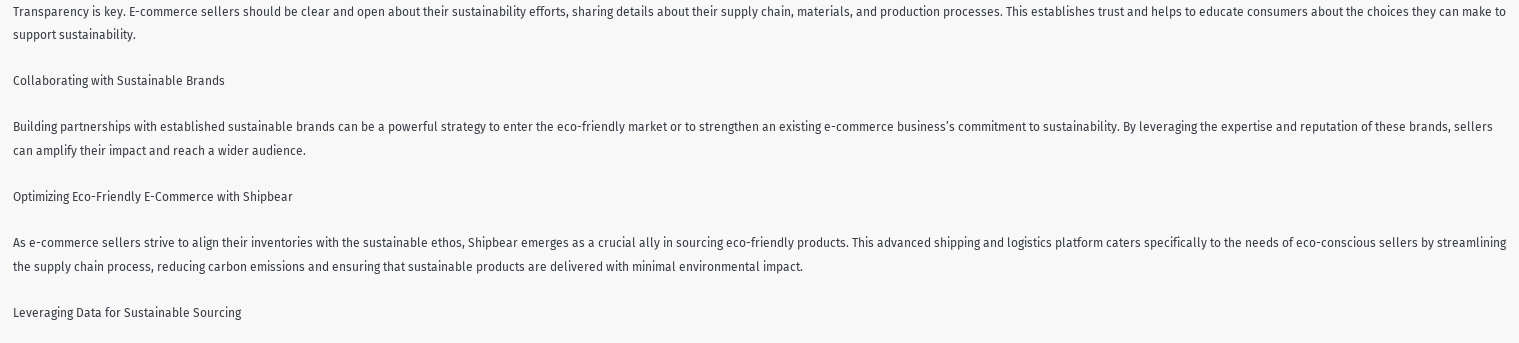Transparency is key. E-commerce sellers should be clear and open about their sustainability efforts, sharing details about their supply chain, materials, and production processes. This establishes trust and helps to educate consumers about the choices they can make to support sustainability.

Collaborating with Sustainable Brands

Building partnerships with established sustainable brands can be a powerful strategy to enter the eco-friendly market or to strengthen an existing e-commerce business’s commitment to sustainability. By leveraging the expertise and reputation of these brands, sellers can amplify their impact and reach a wider audience.

Optimizing Eco-Friendly E-Commerce with Shipbear

As e-commerce sellers strive to align their inventories with the sustainable ethos, Shipbear emerges as a crucial ally in sourcing eco-friendly products. This advanced shipping and logistics platform caters specifically to the needs of eco-conscious sellers by streamlining the supply chain process, reducing carbon emissions and ensuring that sustainable products are delivered with minimal environmental impact.

Leveraging Data for Sustainable Sourcing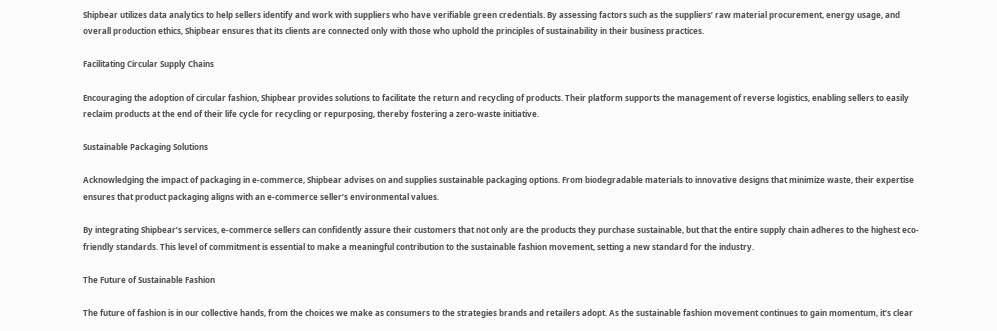Shipbear utilizes data analytics to help sellers identify and work with suppliers who have verifiable green credentials. By assessing factors such as the suppliers’ raw material procurement, energy usage, and overall production ethics, Shipbear ensures that its clients are connected only with those who uphold the principles of sustainability in their business practices.

Facilitating Circular Supply Chains

Encouraging the adoption of circular fashion, Shipbear provides solutions to facilitate the return and recycling of products. Their platform supports the management of reverse logistics, enabling sellers to easily reclaim products at the end of their life cycle for recycling or repurposing, thereby fostering a zero-waste initiative.

Sustainable Packaging Solutions

Acknowledging the impact of packaging in e-commerce, Shipbear advises on and supplies sustainable packaging options. From biodegradable materials to innovative designs that minimize waste, their expertise ensures that product packaging aligns with an e-commerce seller’s environmental values.

By integrating Shipbear’s services, e-commerce sellers can confidently assure their customers that not only are the products they purchase sustainable, but that the entire supply chain adheres to the highest eco-friendly standards. This level of commitment is essential to make a meaningful contribution to the sustainable fashion movement, setting a new standard for the industry.

The Future of Sustainable Fashion

The future of fashion is in our collective hands, from the choices we make as consumers to the strategies brands and retailers adopt. As the sustainable fashion movement continues to gain momentum, it’s clear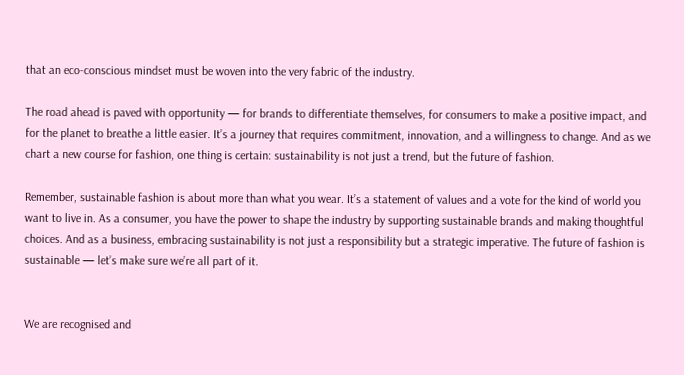that an eco-conscious mindset must be woven into the very fabric of the industry.

The road ahead is paved with opportunity — for brands to differentiate themselves, for consumers to make a positive impact, and for the planet to breathe a little easier. It’s a journey that requires commitment, innovation, and a willingness to change. And as we chart a new course for fashion, one thing is certain: sustainability is not just a trend, but the future of fashion.

Remember, sustainable fashion is about more than what you wear. It’s a statement of values and a vote for the kind of world you want to live in. As a consumer, you have the power to shape the industry by supporting sustainable brands and making thoughtful choices. And as a business, embracing sustainability is not just a responsibility but a strategic imperative. The future of fashion is sustainable — let’s make sure we’re all part of it.


We are recognised and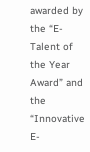awarded by
the “E-Talent of the Year Award” and the “Innovative E-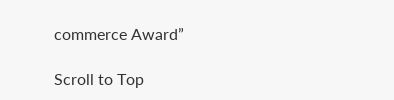commerce Award”

Scroll to Top